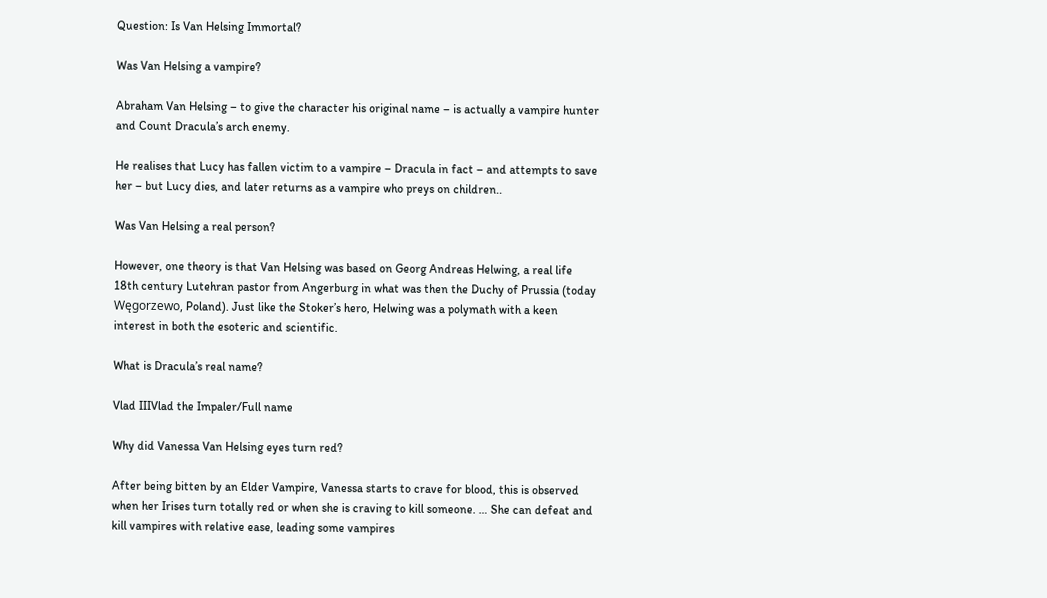Question: Is Van Helsing Immortal?

Was Van Helsing a vampire?

Abraham Van Helsing – to give the character his original name – is actually a vampire hunter and Count Dracula’s arch enemy.

He realises that Lucy has fallen victim to a vampire – Dracula in fact – and attempts to save her – but Lucy dies, and later returns as a vampire who preys on children..

Was Van Helsing a real person?

However, one theory is that Van Helsing was based on Georg Andreas Helwing, a real life 18th century Lutehran pastor from Angerburg in what was then the Duchy of Prussia (today Węgorzewo, Poland). Just like the Stoker’s hero, Helwing was a polymath with a keen interest in both the esoteric and scientific.

What is Dracula’s real name?

Vlad IIIVlad the Impaler/Full name

Why did Vanessa Van Helsing eyes turn red?

After being bitten by an Elder Vampire, Vanessa starts to crave for blood, this is observed when her Irises turn totally red or when she is craving to kill someone. … She can defeat and kill vampires with relative ease, leading some vampires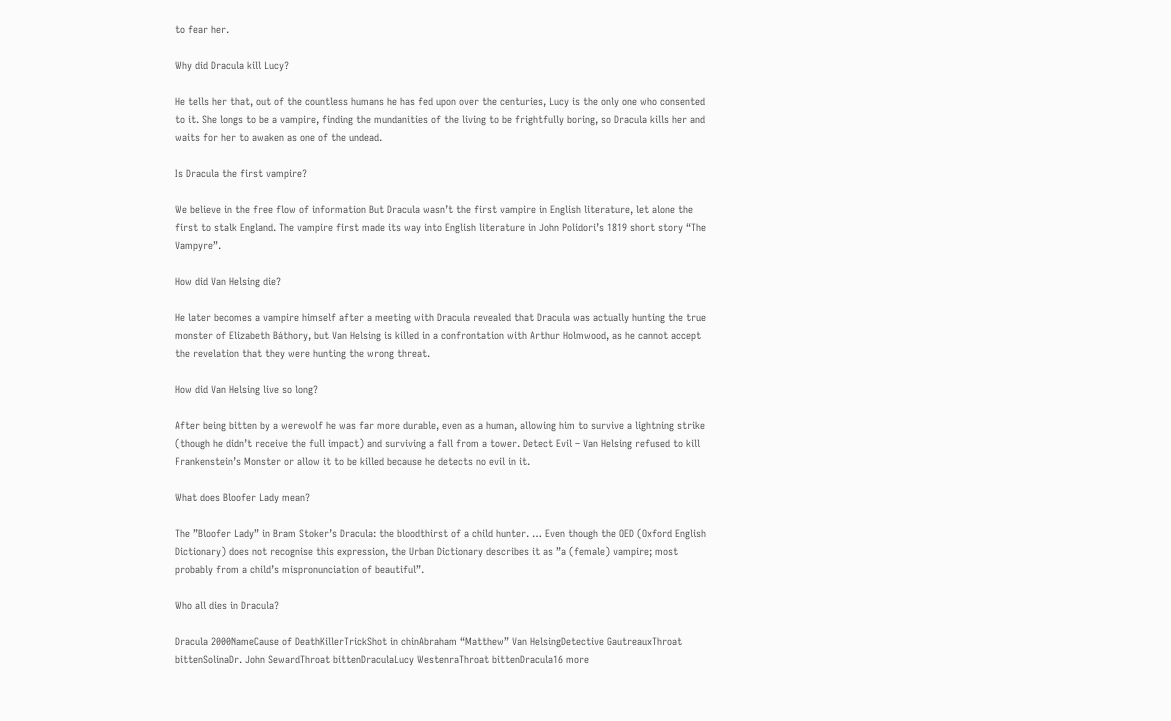to fear her.

Why did Dracula kill Lucy?

He tells her that, out of the countless humans he has fed upon over the centuries, Lucy is the only one who consented to it. She longs to be a vampire, finding the mundanities of the living to be frightfully boring, so Dracula kills her and waits for her to awaken as one of the undead.

Is Dracula the first vampire?

We believe in the free flow of information But Dracula wasn’t the first vampire in English literature, let alone the first to stalk England. The vampire first made its way into English literature in John Polidori’s 1819 short story “The Vampyre”.

How did Van Helsing die?

He later becomes a vampire himself after a meeting with Dracula revealed that Dracula was actually hunting the true monster of Elizabeth Báthory, but Van Helsing is killed in a confrontation with Arthur Holmwood, as he cannot accept the revelation that they were hunting the wrong threat.

How did Van Helsing live so long?

After being bitten by a werewolf he was far more durable, even as a human, allowing him to survive a lightning strike (though he didn’t receive the full impact) and surviving a fall from a tower. Detect Evil – Van Helsing refused to kill Frankenstein’s Monster or allow it to be killed because he detects no evil in it.

What does Bloofer Lady mean?

The ”Bloofer Lady” in Bram Stoker’s Dracula: the bloodthirst of a child hunter. … Even though the OED (Oxford English Dictionary) does not recognise this expression, the Urban Dictionary describes it as ”a (female) vampire; most probably from a child’s mispronunciation of beautiful”.

Who all dies in Dracula?

Dracula 2000NameCause of DeathKillerTrickShot in chinAbraham “Matthew” Van HelsingDetective GautreauxThroat bittenSolinaDr. John SewardThroat bittenDraculaLucy WestenraThroat bittenDracula16 more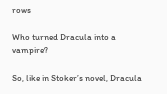rows

Who turned Dracula into a vampire?

So, like in Stoker’s novel, Dracula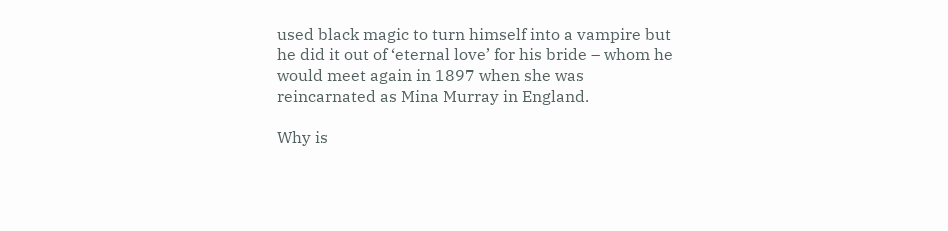used black magic to turn himself into a vampire but he did it out of ‘eternal love’ for his bride – whom he would meet again in 1897 when she was reincarnated as Mina Murray in England.

Why is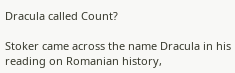Dracula called Count?

Stoker came across the name Dracula in his reading on Romanian history,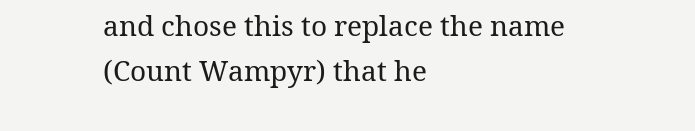and chose this to replace the name (Count Wampyr) that he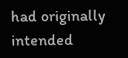had originally intended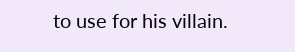to use for his villain.